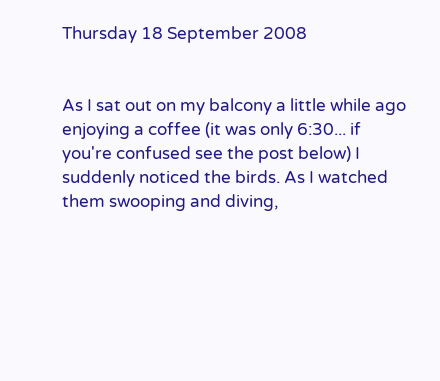Thursday 18 September 2008


As I sat out on my balcony a little while ago enjoying a coffee (it was only 6:30... if you're confused see the post below) I suddenly noticed the birds. As I watched them swooping and diving,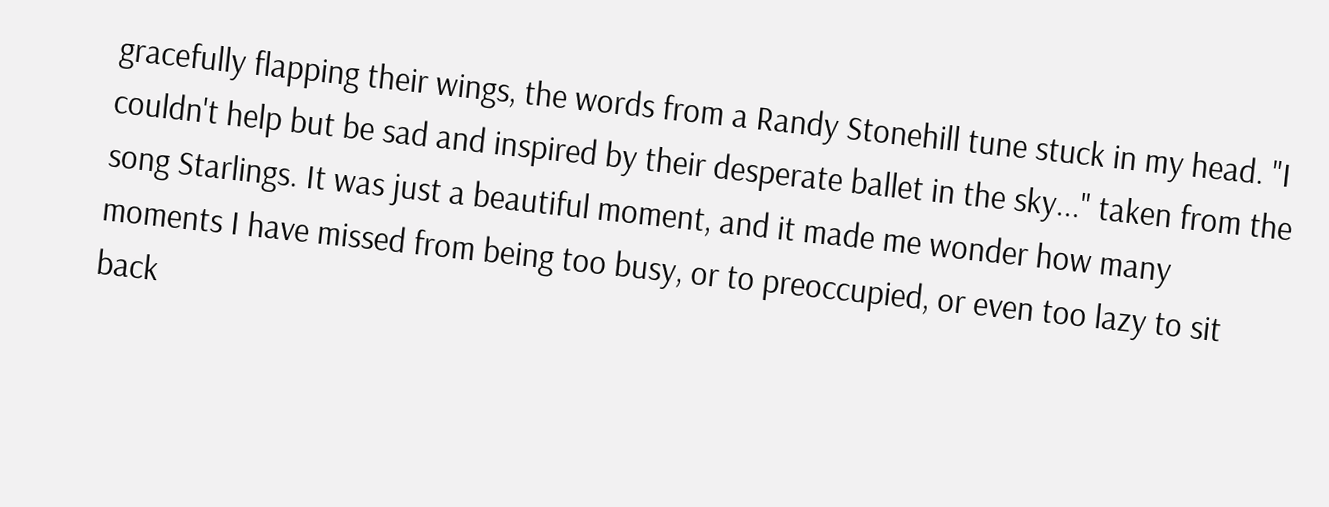gracefully flapping their wings, the words from a Randy Stonehill tune stuck in my head. "I couldn't help but be sad and inspired by their desperate ballet in the sky..." taken from the song Starlings. It was just a beautiful moment, and it made me wonder how many moments I have missed from being too busy, or to preoccupied, or even too lazy to sit back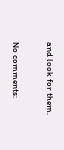and look for them.

No comments: